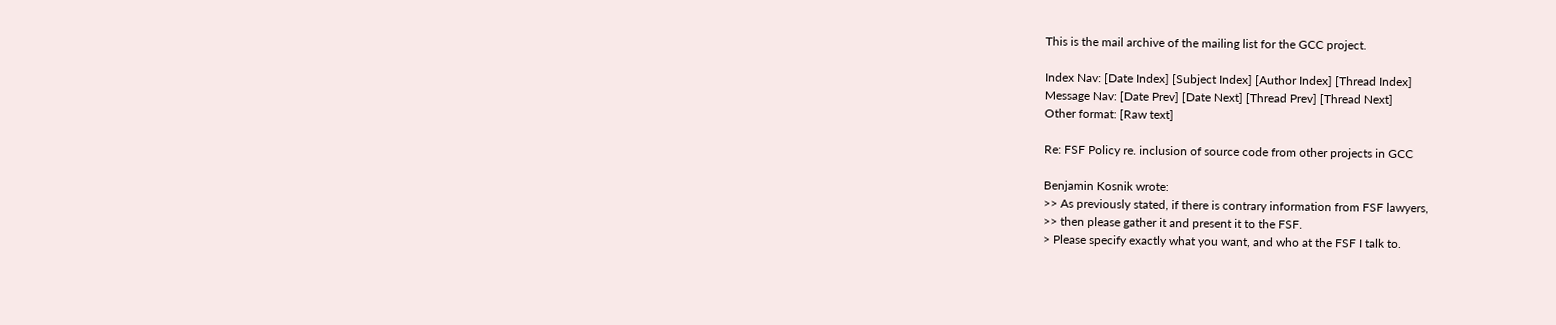This is the mail archive of the mailing list for the GCC project.

Index Nav: [Date Index] [Subject Index] [Author Index] [Thread Index]
Message Nav: [Date Prev] [Date Next] [Thread Prev] [Thread Next]
Other format: [Raw text]

Re: FSF Policy re. inclusion of source code from other projects in GCC

Benjamin Kosnik wrote:
>> As previously stated, if there is contrary information from FSF lawyers,
>> then please gather it and present it to the FSF.
> Please specify exactly what you want, and who at the FSF I talk to.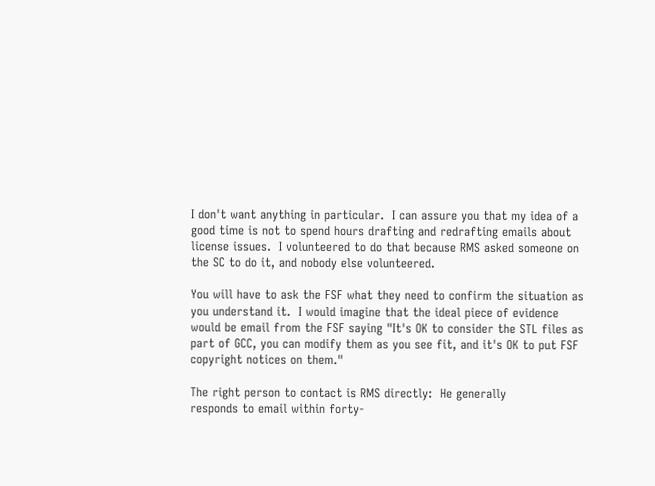I don't want anything in particular.  I can assure you that my idea of a
good time is not to spend hours drafting and redrafting emails about
license issues.  I volunteered to do that because RMS asked someone on
the SC to do it, and nobody else volunteered.

You will have to ask the FSF what they need to confirm the situation as
you understand it.  I would imagine that the ideal piece of evidence
would be email from the FSF saying "It's OK to consider the STL files as
part of GCC, you can modify them as you see fit, and it's OK to put FSF
copyright notices on them."

The right person to contact is RMS directly:  He generally
responds to email within forty-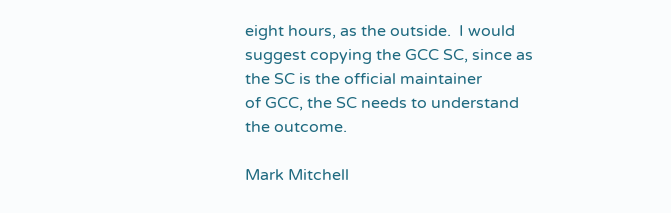eight hours, as the outside.  I would
suggest copying the GCC SC, since as the SC is the official maintainer
of GCC, the SC needs to understand the outcome.

Mark Mitchell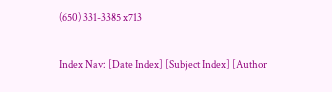(650) 331-3385 x713

Index Nav: [Date Index] [Subject Index] [Author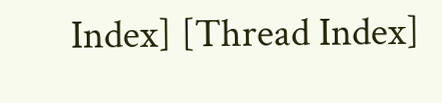Index] [Thread Index]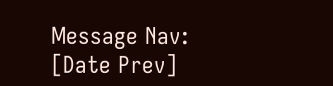Message Nav: [Date Prev]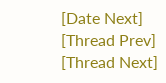[Date Next] [Thread Prev] [Thread Next]